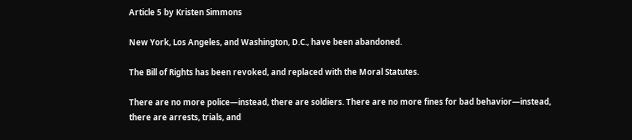Article 5 by Kristen Simmons

New York, Los Angeles, and Washington, D.C., have been abandoned.

The Bill of Rights has been revoked, and replaced with the Moral Statutes.

There are no more police—instead, there are soldiers. There are no more fines for bad behavior—instead, there are arrests, trials, and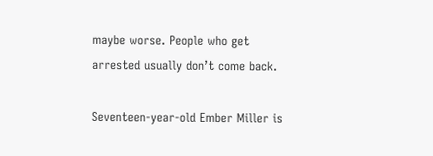maybe worse. People who get arrested usually don’t come back.

Seventeen-year-old Ember Miller is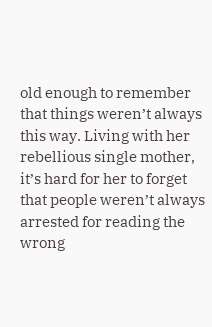old enough to remember that things weren’t always this way. Living with her rebellious single mother, it’s hard for her to forget that people weren’t always arrested for reading the wrong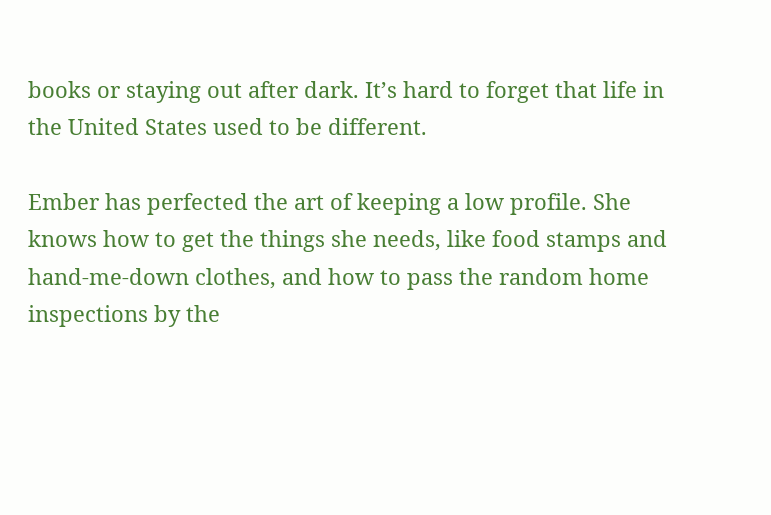books or staying out after dark. It’s hard to forget that life in the United States used to be different.

Ember has perfected the art of keeping a low profile. She knows how to get the things she needs, like food stamps and hand-me-down clothes, and how to pass the random home inspections by the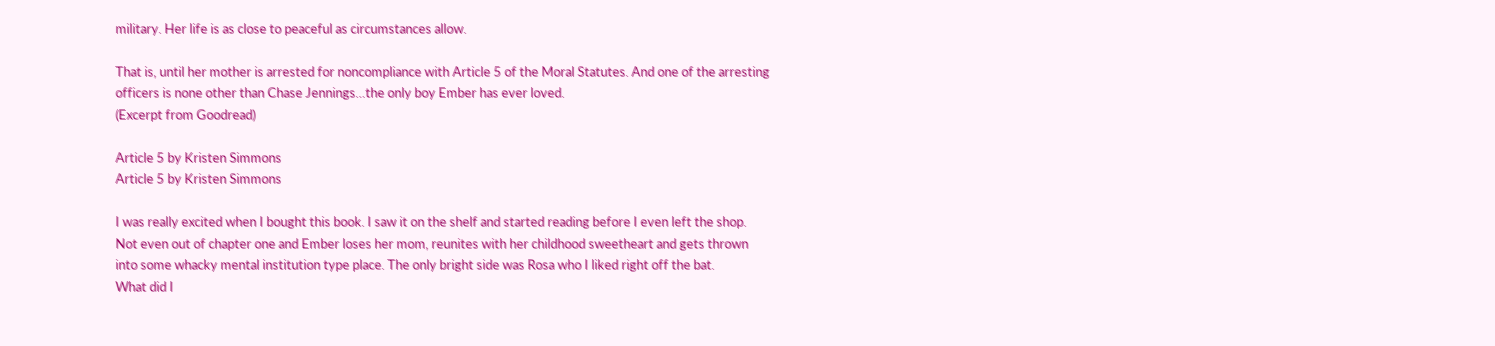military. Her life is as close to peaceful as circumstances allow.

That is, until her mother is arrested for noncompliance with Article 5 of the Moral Statutes. And one of the arresting officers is none other than Chase Jennings…the only boy Ember has ever loved.
(Excerpt from Goodread)

Article 5 by Kristen Simmons
Article 5 by Kristen Simmons

I was really excited when I bought this book. I saw it on the shelf and started reading before I even left the shop. Not even out of chapter one and Ember loses her mom, reunites with her childhood sweetheart and gets thrown into some whacky mental institution type place. The only bright side was Rosa who I liked right off the bat.
What did I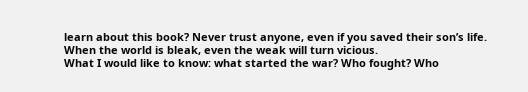learn about this book? Never trust anyone, even if you saved their son’s life. When the world is bleak, even the weak will turn vicious.
What I would like to know: what started the war? Who fought? Who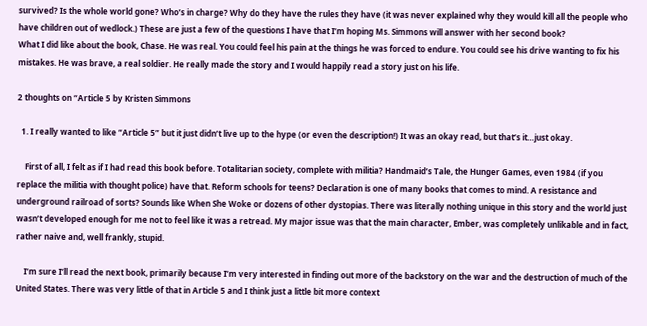survived? Is the whole world gone? Who’s in charge? Why do they have the rules they have (it was never explained why they would kill all the people who have children out of wedlock.) These are just a few of the questions I have that I’m hoping Ms. Simmons will answer with her second book?
What I did like about the book, Chase. He was real. You could feel his pain at the things he was forced to endure. You could see his drive wanting to fix his mistakes. He was brave, a real soldier. He really made the story and I would happily read a story just on his life.

2 thoughts on “Article 5 by Kristen Simmons

  1. I really wanted to like “Article 5” but it just didn’t live up to the hype (or even the description!) It was an okay read, but that’s it…just okay.

    First of all, I felt as if I had read this book before. Totalitarian society, complete with militia? Handmaid’s Tale, the Hunger Games, even 1984 (if you replace the militia with thought police) have that. Reform schools for teens? Declaration is one of many books that comes to mind. A resistance and underground railroad of sorts? Sounds like When She Woke or dozens of other dystopias. There was literally nothing unique in this story and the world just wasn’t developed enough for me not to feel like it was a retread. My major issue was that the main character, Ember, was completely unlikable and in fact, rather naive and, well frankly, stupid.

    I’m sure I’ll read the next book, primarily because I’m very interested in finding out more of the backstory on the war and the destruction of much of the United States. There was very little of that in Article 5 and I think just a little bit more context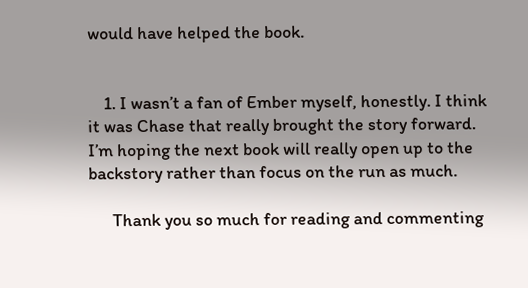would have helped the book.


    1. I wasn’t a fan of Ember myself, honestly. I think it was Chase that really brought the story forward. I’m hoping the next book will really open up to the backstory rather than focus on the run as much.

      Thank you so much for reading and commenting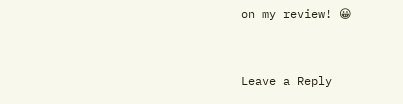on my review! 😀


Leave a Reply